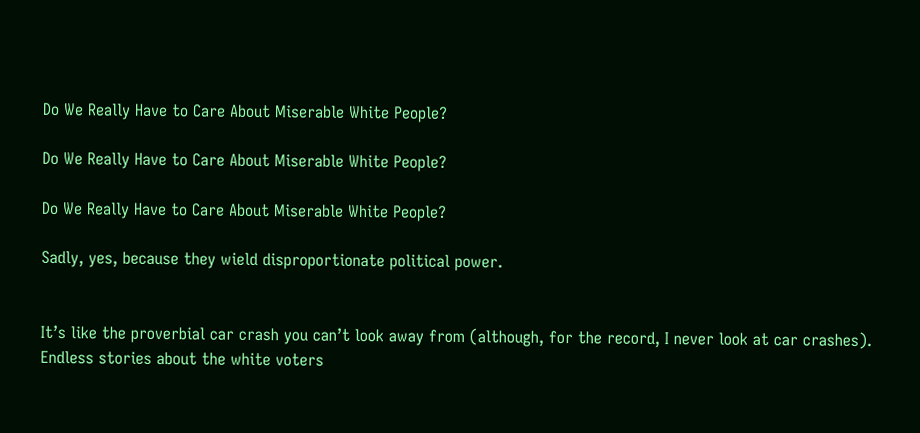Do We Really Have to Care About Miserable White People?

Do We Really Have to Care About Miserable White People?

Do We Really Have to Care About Miserable White People?

Sadly, yes, because they wield disproportionate political power.


It’s like the proverbial car crash you can’t look away from (although, for the record, I never look at car crashes). Endless stories about the white voters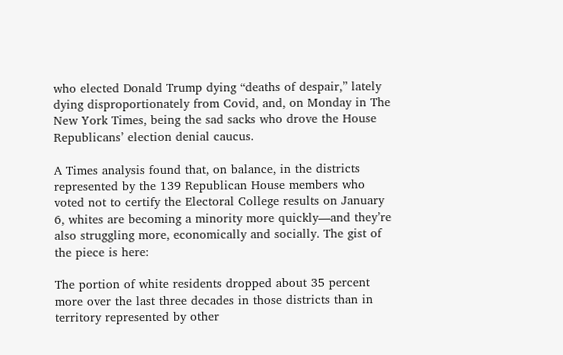who elected Donald Trump dying “deaths of despair,” lately dying disproportionately from Covid, and, on Monday in The New York Times, being the sad sacks who drove the House Republicans’ election denial caucus.

A Times analysis found that, on balance, in the districts represented by the 139 Republican House members who voted not to certify the Electoral College results on January 6, whites are becoming a minority more quickly—and they’re also struggling more, economically and socially. The gist of the piece is here:

The portion of white residents dropped about 35 percent more over the last three decades in those districts than in territory represented by other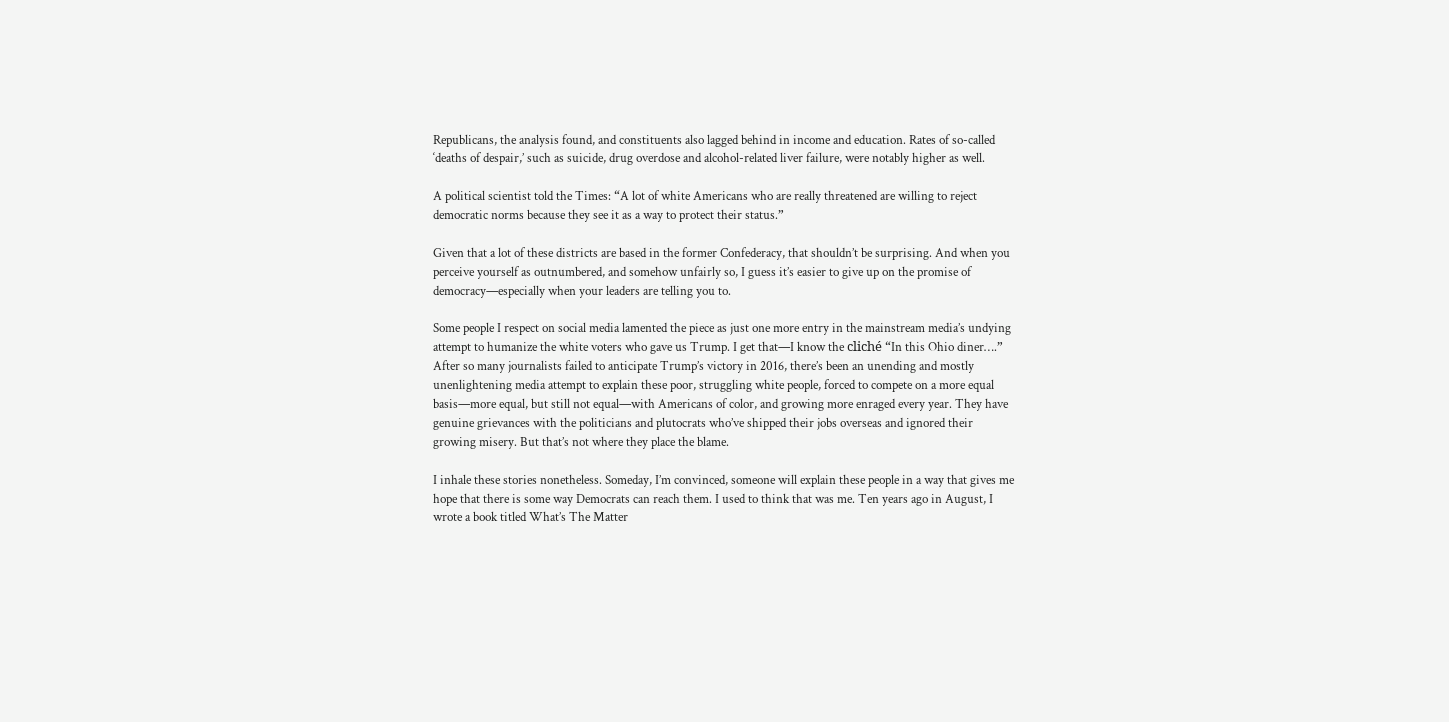Republicans, the analysis found, and constituents also lagged behind in income and education. Rates of so-called ‘deaths of despair,’ such as suicide, drug overdose and alcohol-related liver failure, were notably higher as well.

A political scientist told the Times: “A lot of white Americans who are really threatened are willing to reject democratic norms because they see it as a way to protect their status.”

Given that a lot of these districts are based in the former Confederacy, that shouldn’t be surprising. And when you perceive yourself as outnumbered, and somehow unfairly so, I guess it’s easier to give up on the promise of democracy—especially when your leaders are telling you to.

Some people I respect on social media lamented the piece as just one more entry in the mainstream media’s undying attempt to humanize the white voters who gave us Trump. I get that—I know the cliché “In this Ohio diner….” After so many journalists failed to anticipate Trump’s victory in 2016, there’s been an unending and mostly unenlightening media attempt to explain these poor, struggling white people, forced to compete on a more equal basis—more equal, but still not equal—with Americans of color, and growing more enraged every year. They have genuine grievances with the politicians and plutocrats who’ve shipped their jobs overseas and ignored their growing misery. But that’s not where they place the blame.

I inhale these stories nonetheless. Someday, I’m convinced, someone will explain these people in a way that gives me hope that there is some way Democrats can reach them. I used to think that was me. Ten years ago in August, I wrote a book titled What’s The Matter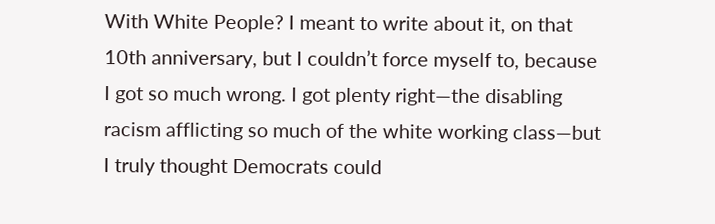With White People? I meant to write about it, on that 10th anniversary, but I couldn’t force myself to, because I got so much wrong. I got plenty right—the disabling racism afflicting so much of the white working class—but I truly thought Democrats could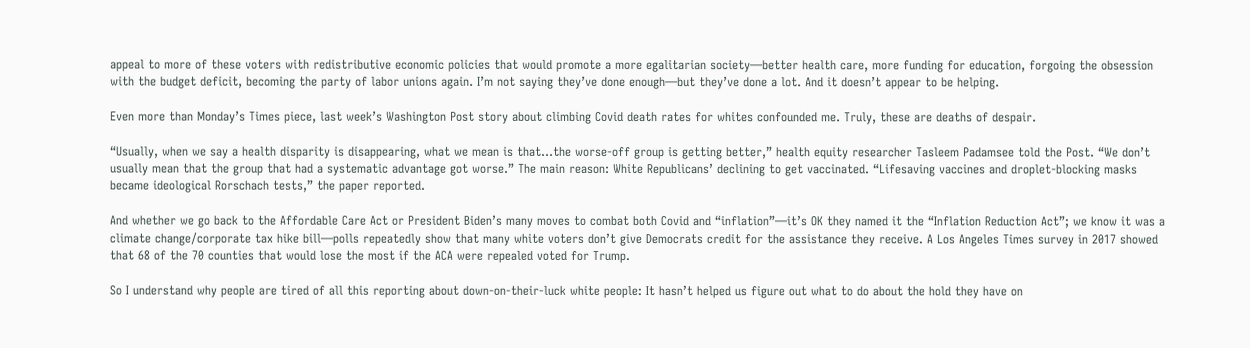appeal to more of these voters with redistributive economic policies that would promote a more egalitarian society—better health care, more funding for education, forgoing the obsession with the budget deficit, becoming the party of labor unions again. I’m not saying they’ve done enough—but they’ve done a lot. And it doesn’t appear to be helping.

Even more than Monday’s Times piece, last week’s Washington Post story about climbing Covid death rates for whites confounded me. Truly, these are deaths of despair.

“Usually, when we say a health disparity is disappearing, what we mean is that…the worse-off group is getting better,” health equity researcher Tasleem Padamsee told the Post. “We don’t usually mean that the group that had a systematic advantage got worse.” The main reason: White Republicans’ declining to get vaccinated. “Lifesaving vaccines and droplet-blocking masks became ideological Rorschach tests,” the paper reported.

And whether we go back to the Affordable Care Act or President Biden’s many moves to combat both Covid and “inflation”—it’s OK they named it the “Inflation Reduction Act”; we know it was a climate change/corporate tax hike bill—polls repeatedly show that many white voters don’t give Democrats credit for the assistance they receive. A Los Angeles Times survey in 2017 showed that 68 of the 70 counties that would lose the most if the ACA were repealed voted for Trump.

So I understand why people are tired of all this reporting about down-on-their-luck white people: It hasn’t helped us figure out what to do about the hold they have on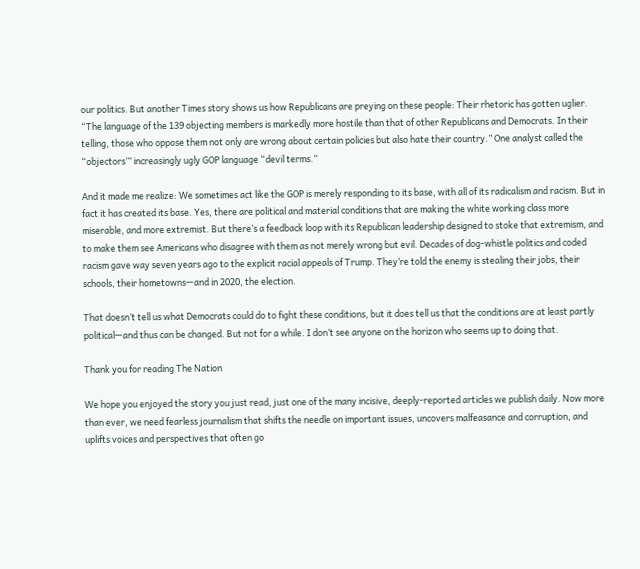our politics. But another Times story shows us how Republicans are preying on these people: Their rhetoric has gotten uglier. “The language of the 139 objecting members is markedly more hostile than that of other Republicans and Democrats. In their telling, those who oppose them not only are wrong about certain policies but also hate their country.” One analyst called the “objectors’” increasingly ugly GOP language “devil terms.”

And it made me realize: We sometimes act like the GOP is merely responding to its base, with all of its radicalism and racism. But in fact it has created its base. Yes, there are political and material conditions that are making the white working class more miserable, and more extremist. But there’s a feedback loop with its Republican leadership designed to stoke that extremism, and to make them see Americans who disagree with them as not merely wrong but evil. Decades of dog-whistle politics and coded racism gave way seven years ago to the explicit racial appeals of Trump. They’re told the enemy is stealing their jobs, their schools, their hometowns—and in 2020, the election.

That doesn’t tell us what Democrats could do to fight these conditions, but it does tell us that the conditions are at least partly political—and thus can be changed. But not for a while. I don’t see anyone on the horizon who seems up to doing that.

Thank you for reading The Nation

We hope you enjoyed the story you just read, just one of the many incisive, deeply-reported articles we publish daily. Now more than ever, we need fearless journalism that shifts the needle on important issues, uncovers malfeasance and corruption, and uplifts voices and perspectives that often go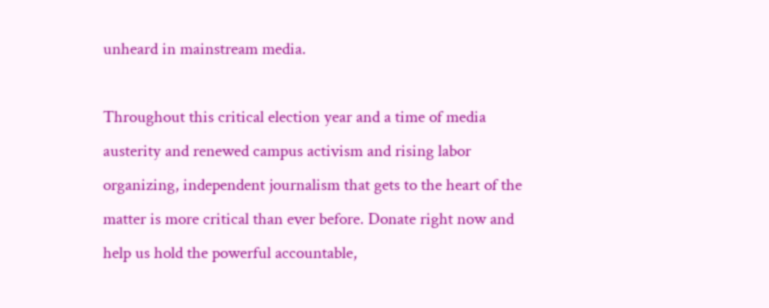unheard in mainstream media.

Throughout this critical election year and a time of media austerity and renewed campus activism and rising labor organizing, independent journalism that gets to the heart of the matter is more critical than ever before. Donate right now and help us hold the powerful accountable,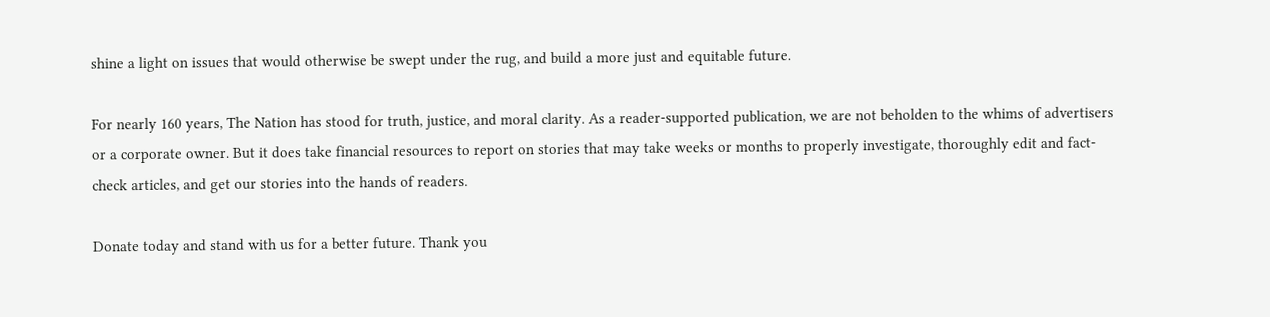shine a light on issues that would otherwise be swept under the rug, and build a more just and equitable future.

For nearly 160 years, The Nation has stood for truth, justice, and moral clarity. As a reader-supported publication, we are not beholden to the whims of advertisers or a corporate owner. But it does take financial resources to report on stories that may take weeks or months to properly investigate, thoroughly edit and fact-check articles, and get our stories into the hands of readers.

Donate today and stand with us for a better future. Thank you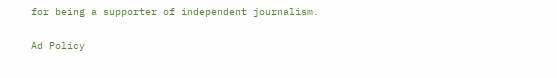for being a supporter of independent journalism.

Ad Policy